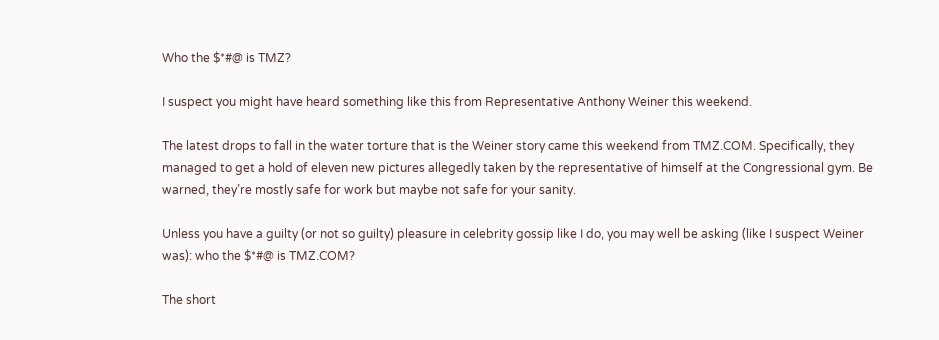Who the $*#@ is TMZ?

I suspect you might have heard something like this from Representative Anthony Weiner this weekend.

The latest drops to fall in the water torture that is the Weiner story came this weekend from TMZ.COM. Specifically, they managed to get a hold of eleven new pictures allegedly taken by the representative of himself at the Congressional gym. Be warned, they’re mostly safe for work but maybe not safe for your sanity.

Unless you have a guilty (or not so guilty) pleasure in celebrity gossip like I do, you may well be asking (like I suspect Weiner was): who the $*#@ is TMZ.COM?

The short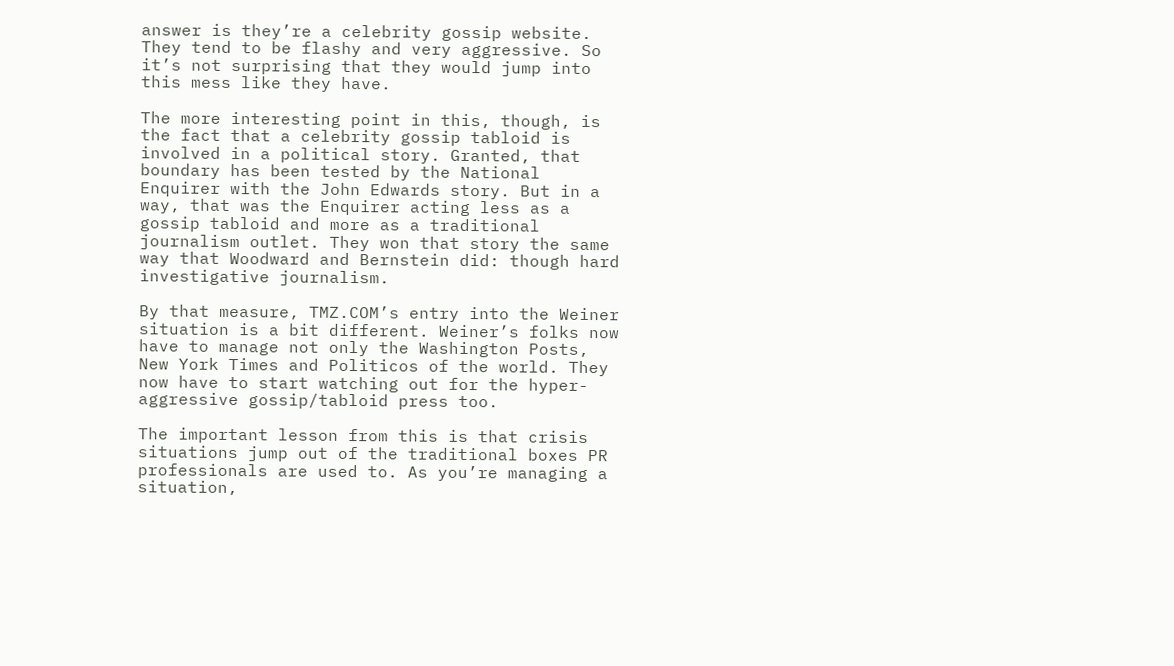answer is they’re a celebrity gossip website. They tend to be flashy and very aggressive. So it’s not surprising that they would jump into this mess like they have.

The more interesting point in this, though, is the fact that a celebrity gossip tabloid is involved in a political story. Granted, that boundary has been tested by the National Enquirer with the John Edwards story. But in a way, that was the Enquirer acting less as a gossip tabloid and more as a traditional journalism outlet. They won that story the same way that Woodward and Bernstein did: though hard investigative journalism.

By that measure, TMZ.COM’s entry into the Weiner situation is a bit different. Weiner’s folks now have to manage not only the Washington Posts, New York Times and Politicos of the world. They now have to start watching out for the hyper-aggressive gossip/tabloid press too.

The important lesson from this is that crisis situations jump out of the traditional boxes PR professionals are used to. As you’re managing a situation,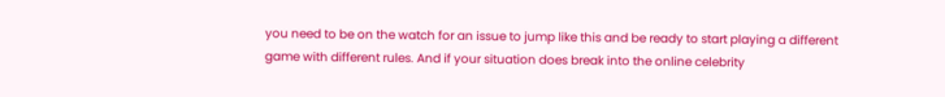you need to be on the watch for an issue to jump like this and be ready to start playing a different game with different rules. And if your situation does break into the online celebrity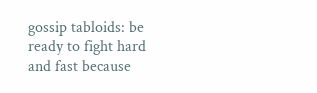gossip tabloids: be ready to fight hard and fast because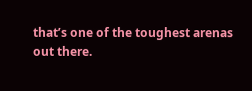that’s one of the toughest arenas out there.